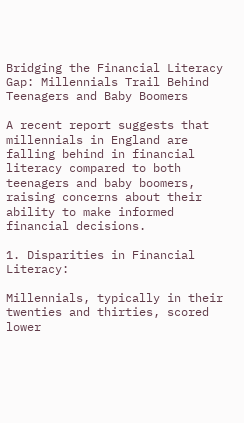Bridging the Financial Literacy Gap: Millennials Trail Behind Teenagers and Baby Boomers

A recent report suggests that millennials in England are falling behind in financial literacy compared to both teenagers and baby boomers, raising concerns about their ability to make informed financial decisions.

1. Disparities in Financial Literacy:

Millennials, typically in their twenties and thirties, scored lower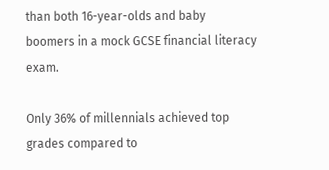than both 16-year-olds and baby boomers in a mock GCSE financial literacy exam.

Only 36% of millennials achieved top grades compared to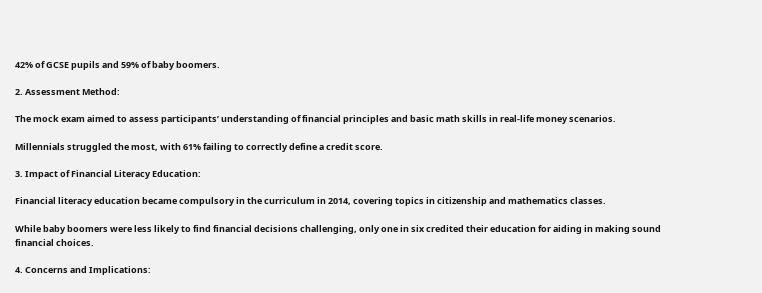42% of GCSE pupils and 59% of baby boomers.

2. Assessment Method:

The mock exam aimed to assess participants’ understanding of financial principles and basic math skills in real-life money scenarios.

Millennials struggled the most, with 61% failing to correctly define a credit score.

3. Impact of Financial Literacy Education:

Financial literacy education became compulsory in the curriculum in 2014, covering topics in citizenship and mathematics classes.

While baby boomers were less likely to find financial decisions challenging, only one in six credited their education for aiding in making sound financial choices.

4. Concerns and Implications: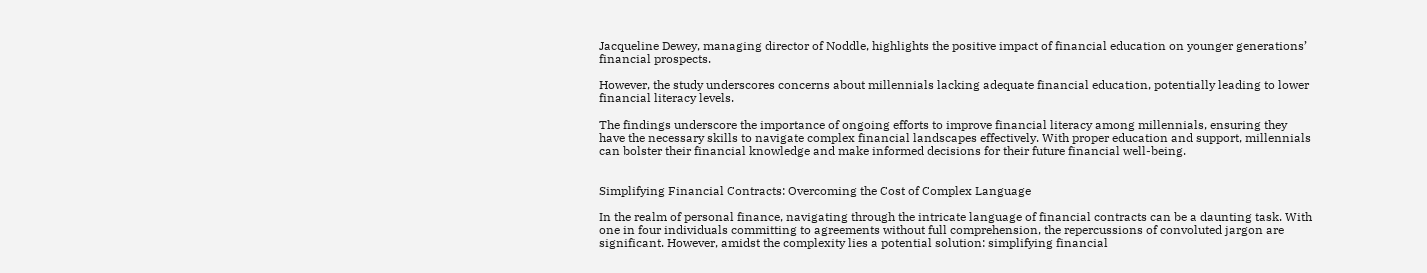Jacqueline Dewey, managing director of Noddle, highlights the positive impact of financial education on younger generations’ financial prospects.

However, the study underscores concerns about millennials lacking adequate financial education, potentially leading to lower financial literacy levels.

The findings underscore the importance of ongoing efforts to improve financial literacy among millennials, ensuring they have the necessary skills to navigate complex financial landscapes effectively. With proper education and support, millennials can bolster their financial knowledge and make informed decisions for their future financial well-being.


Simplifying Financial Contracts: Overcoming the Cost of Complex Language

In the realm of personal finance, navigating through the intricate language of financial contracts can be a daunting task. With one in four individuals committing to agreements without full comprehension, the repercussions of convoluted jargon are significant. However, amidst the complexity lies a potential solution: simplifying financial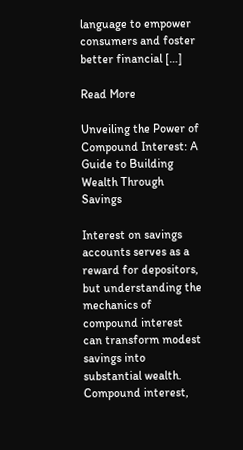language to empower consumers and foster better financial […]

Read More

Unveiling the Power of Compound Interest: A Guide to Building Wealth Through Savings

Interest on savings accounts serves as a reward for depositors, but understanding the mechanics of compound interest can transform modest savings into substantial wealth. Compound interest,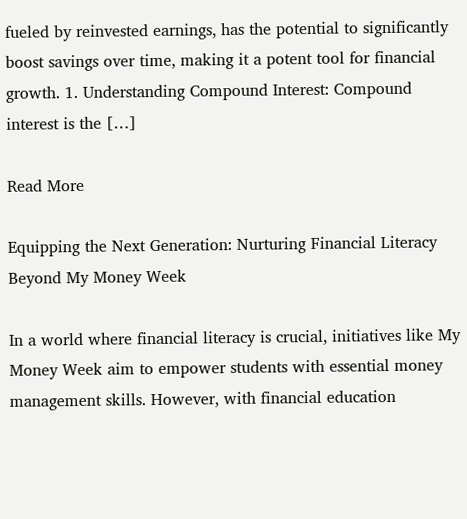fueled by reinvested earnings, has the potential to significantly boost savings over time, making it a potent tool for financial growth. 1. Understanding Compound Interest: Compound interest is the […]

Read More

Equipping the Next Generation: Nurturing Financial Literacy Beyond My Money Week

In a world where financial literacy is crucial, initiatives like My Money Week aim to empower students with essential money management skills. However, with financial education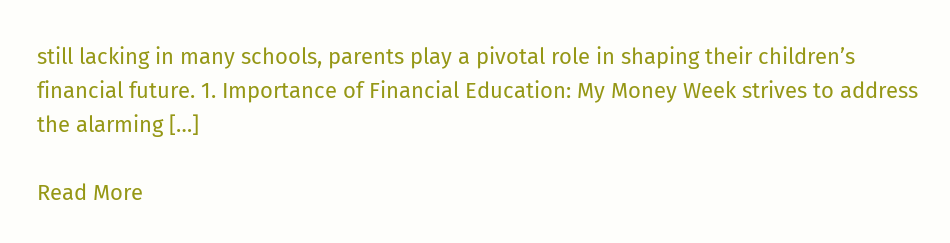still lacking in many schools, parents play a pivotal role in shaping their children’s financial future. 1. Importance of Financial Education: My Money Week strives to address the alarming […]

Read More